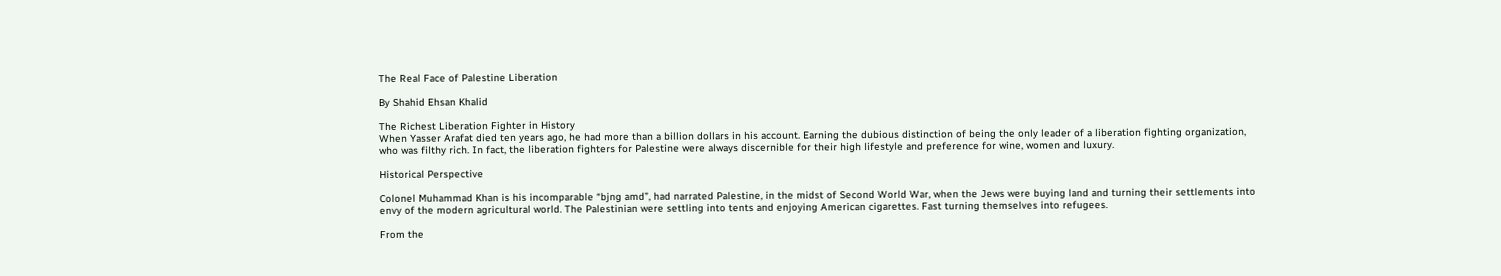The Real Face of Palestine Liberation

By Shahid Ehsan Khalid

The Richest Liberation Fighter in History
When Yasser Arafat died ten years ago, he had more than a billion dollars in his account. Earning the dubious distinction of being the only leader of a liberation fighting organization, who was filthy rich. In fact, the liberation fighters for Palestine were always discernible for their high lifestyle and preference for wine, women and luxury.

Historical Perspective

Colonel Muhammad Khan is his incomparable “bjng amd”, had narrated Palestine, in the midst of Second World War, when the Jews were buying land and turning their settlements into envy of the modern agricultural world. The Palestinian were settling into tents and enjoying American cigarettes. Fast turning themselves into refugees.

From the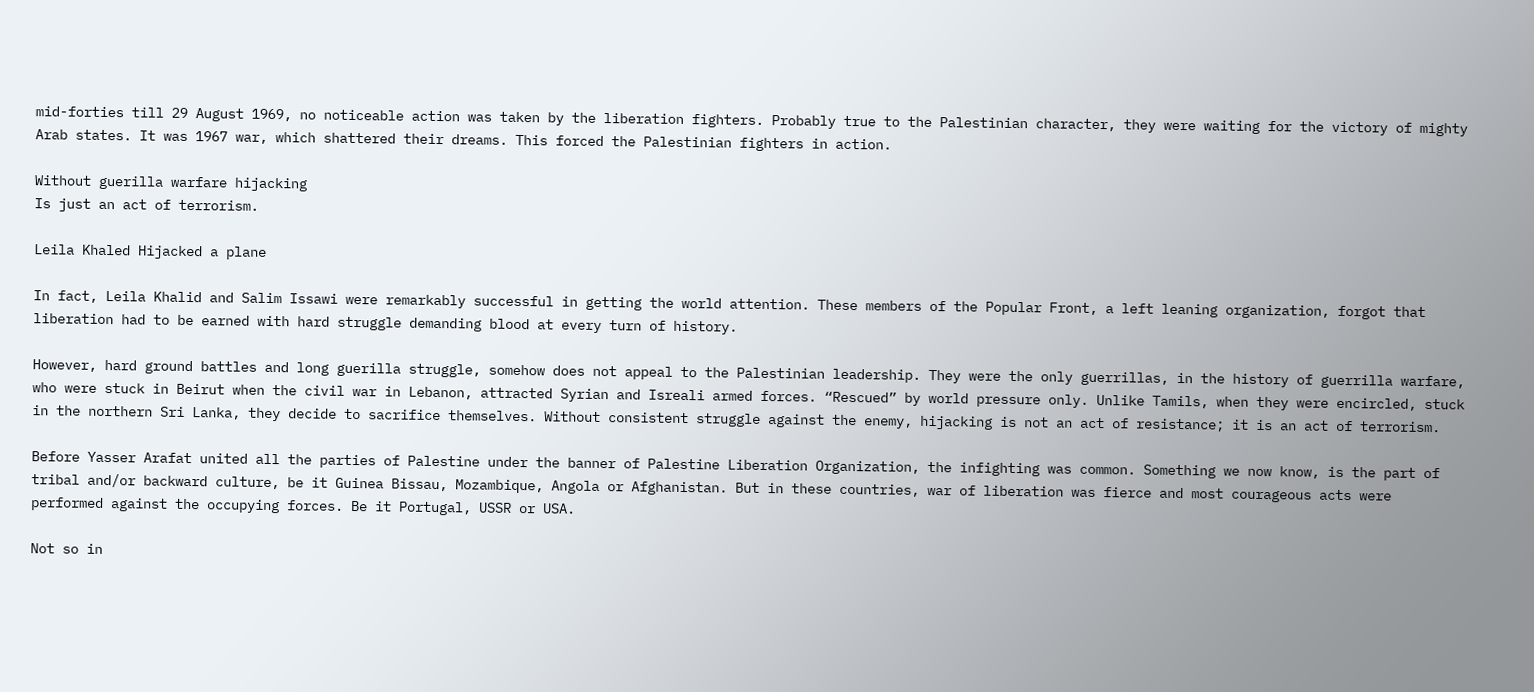mid-forties till 29 August 1969, no noticeable action was taken by the liberation fighters. Probably true to the Palestinian character, they were waiting for the victory of mighty Arab states. It was 1967 war, which shattered their dreams. This forced the Palestinian fighters in action.

Without guerilla warfare hijacking
Is just an act of terrorism.

Leila Khaled Hijacked a plane

In fact, Leila Khalid and Salim Issawi were remarkably successful in getting the world attention. These members of the Popular Front, a left leaning organization, forgot that liberation had to be earned with hard struggle demanding blood at every turn of history.

However, hard ground battles and long guerilla struggle, somehow does not appeal to the Palestinian leadership. They were the only guerrillas, in the history of guerrilla warfare, who were stuck in Beirut when the civil war in Lebanon, attracted Syrian and Isreali armed forces. “Rescued” by world pressure only. Unlike Tamils, when they were encircled, stuck in the northern Sri Lanka, they decide to sacrifice themselves. Without consistent struggle against the enemy, hijacking is not an act of resistance; it is an act of terrorism.

Before Yasser Arafat united all the parties of Palestine under the banner of Palestine Liberation Organization, the infighting was common. Something we now know, is the part of tribal and/or backward culture, be it Guinea Bissau, Mozambique, Angola or Afghanistan. But in these countries, war of liberation was fierce and most courageous acts were performed against the occupying forces. Be it Portugal, USSR or USA.

Not so in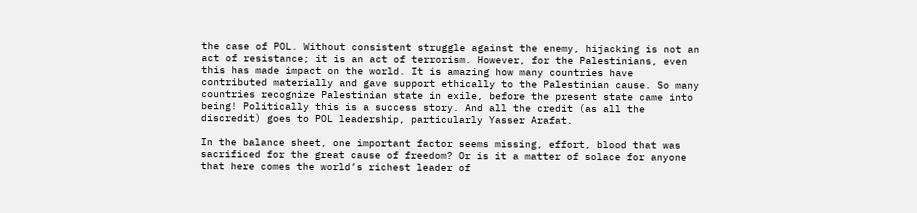the case of POL. Without consistent struggle against the enemy, hijacking is not an act of resistance; it is an act of terrorism. However, for the Palestinians, even this has made impact on the world. It is amazing how many countries have contributed materially and gave support ethically to the Palestinian cause. So many countries recognize Palestinian state in exile, before the present state came into being! Politically this is a success story. And all the credit (as all the discredit) goes to POL leadership, particularly Yasser Arafat.

In the balance sheet, one important factor seems missing, effort, blood that was sacrificed for the great cause of freedom? Or is it a matter of solace for anyone that here comes the world’s richest leader of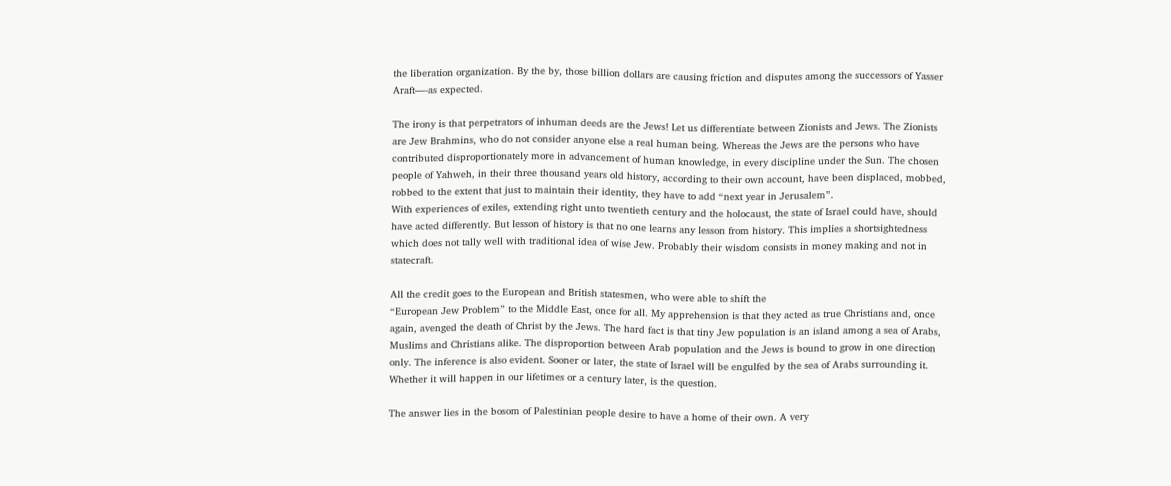the liberation organization. By the by, those billion dollars are causing friction and disputes among the successors of Yasser Araft—-as expected.

The irony is that perpetrators of inhuman deeds are the Jews! Let us differentiate between Zionists and Jews. The Zionists are Jew Brahmins, who do not consider anyone else a real human being. Whereas the Jews are the persons who have contributed disproportionately more in advancement of human knowledge, in every discipline under the Sun. The chosen people of Yahweh, in their three thousand years old history, according to their own account, have been displaced, mobbed, robbed to the extent that just to maintain their identity, they have to add “next year in Jerusalem”.
With experiences of exiles, extending right unto twentieth century and the holocaust, the state of Israel could have, should have acted differently. But lesson of history is that no one learns any lesson from history. This implies a shortsightedness which does not tally well with traditional idea of wise Jew. Probably their wisdom consists in money making and not in statecraft.

All the credit goes to the European and British statesmen, who were able to shift the
“European Jew Problem” to the Middle East, once for all. My apprehension is that they acted as true Christians and, once again, avenged the death of Christ by the Jews. The hard fact is that tiny Jew population is an island among a sea of Arabs, Muslims and Christians alike. The disproportion between Arab population and the Jews is bound to grow in one direction only. The inference is also evident. Sooner or later, the state of Israel will be engulfed by the sea of Arabs surrounding it. Whether it will happen in our lifetimes or a century later, is the question.

The answer lies in the bosom of Palestinian people desire to have a home of their own. A very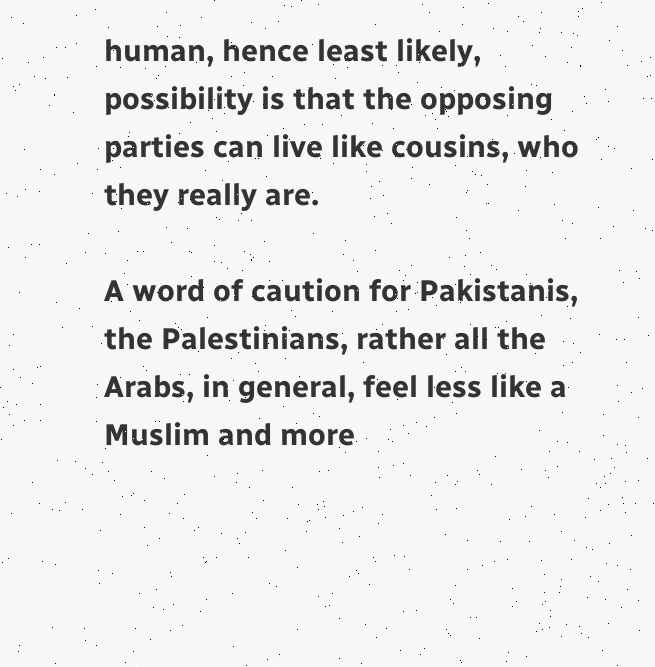human, hence least likely, possibility is that the opposing parties can live like cousins, who they really are.

A word of caution for Pakistanis, the Palestinians, rather all the Arabs, in general, feel less like a Muslim and more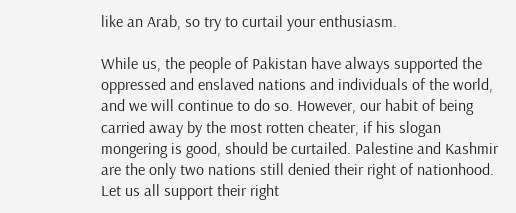like an Arab, so try to curtail your enthusiasm.

While us, the people of Pakistan have always supported the oppressed and enslaved nations and individuals of the world, and we will continue to do so. However, our habit of being carried away by the most rotten cheater, if his slogan mongering is good, should be curtailed. Palestine and Kashmir are the only two nations still denied their right of nationhood. Let us all support their right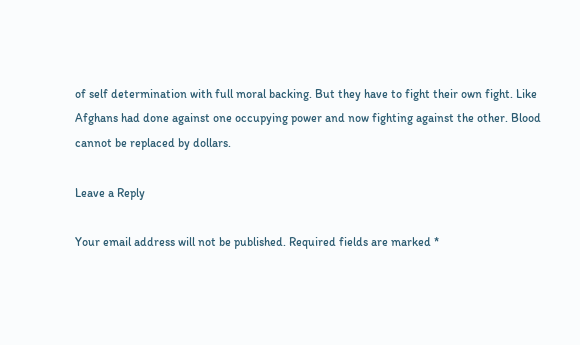of self determination with full moral backing. But they have to fight their own fight. Like Afghans had done against one occupying power and now fighting against the other. Blood cannot be replaced by dollars.

Leave a Reply

Your email address will not be published. Required fields are marked *